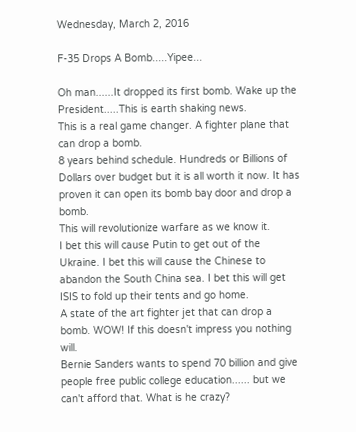Wednesday, March 2, 2016

F-35 Drops A Bomb.....Yipee...

Oh man......It dropped its first bomb. Wake up the President.....This is earth shaking news.
This is a real game changer. A fighter plane that can drop a bomb.
8 years behind schedule. Hundreds or Billions of Dollars over budget but it is all worth it now. It has proven it can open its bomb bay door and drop a bomb.
This will revolutionize warfare as we know it.
I bet this will cause Putin to get out of the Ukraine. I bet this will cause the Chinese to abandon the South China sea. I bet this will get ISIS to fold up their tents and go home.
A state of the art fighter jet that can drop a bomb. WOW! If this doesn't impress you nothing will.
Bernie Sanders wants to spend 70 billion and give people free public college education...... but we can't afford that. What is he crazy?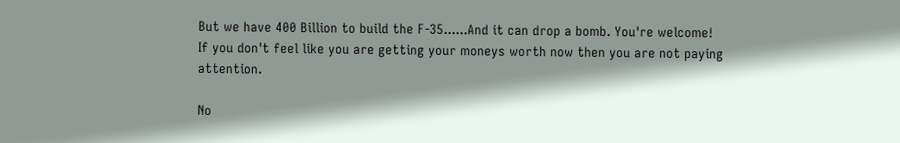But we have 400 Billion to build the F-35......And it can drop a bomb. You're welcome!
If you don't feel like you are getting your moneys worth now then you are not paying attention.

No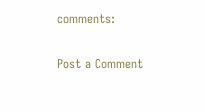comments:

Post a Comment